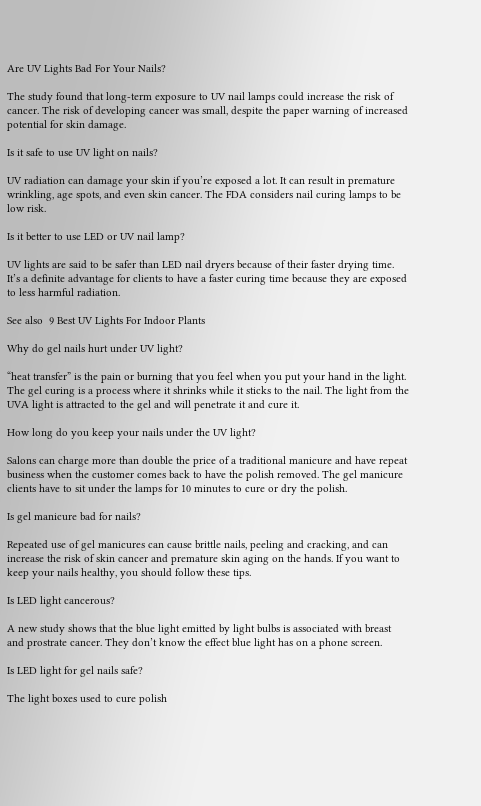Are UV Lights Bad For Your Nails?

The study found that long-term exposure to UV nail lamps could increase the risk of cancer. The risk of developing cancer was small, despite the paper warning of increased potential for skin damage.

Is it safe to use UV light on nails?

UV radiation can damage your skin if you’re exposed a lot. It can result in premature wrinkling, age spots, and even skin cancer. The FDA considers nail curing lamps to be low risk.

Is it better to use LED or UV nail lamp?

UV lights are said to be safer than LED nail dryers because of their faster drying time. It’s a definite advantage for clients to have a faster curing time because they are exposed to less harmful radiation.

See also  9 Best UV Lights For Indoor Plants

Why do gel nails hurt under UV light?

“heat transfer” is the pain or burning that you feel when you put your hand in the light. The gel curing is a process where it shrinks while it sticks to the nail. The light from the UVA light is attracted to the gel and will penetrate it and cure it.

How long do you keep your nails under the UV light?

Salons can charge more than double the price of a traditional manicure and have repeat business when the customer comes back to have the polish removed. The gel manicure clients have to sit under the lamps for 10 minutes to cure or dry the polish.

Is gel manicure bad for nails?

Repeated use of gel manicures can cause brittle nails, peeling and cracking, and can increase the risk of skin cancer and premature skin aging on the hands. If you want to keep your nails healthy, you should follow these tips.

Is LED light cancerous?

A new study shows that the blue light emitted by light bulbs is associated with breast and prostrate cancer. They don’t know the effect blue light has on a phone screen.

Is LED light for gel nails safe?

The light boxes used to cure polish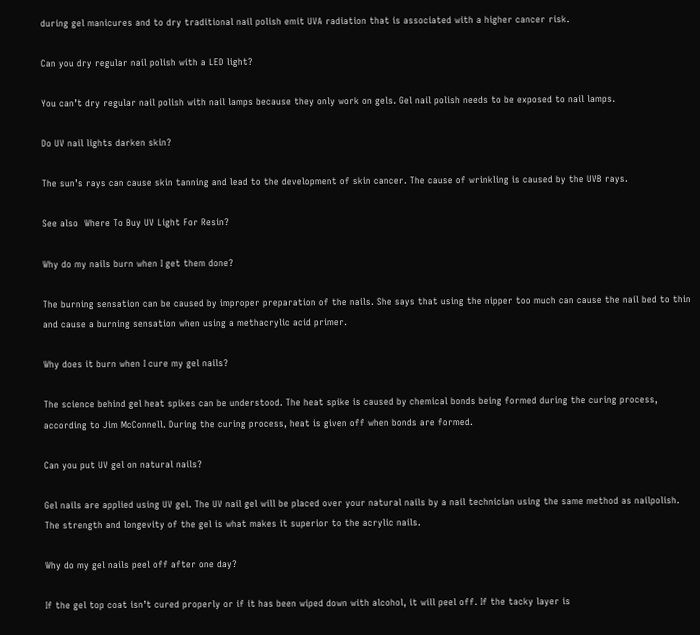during gel manicures and to dry traditional nail polish emit UVA radiation that is associated with a higher cancer risk.

Can you dry regular nail polish with a LED light?

You can’t dry regular nail polish with nail lamps because they only work on gels. Gel nail polish needs to be exposed to nail lamps.

Do UV nail lights darken skin?

The sun’s rays can cause skin tanning and lead to the development of skin cancer. The cause of wrinkling is caused by the UVB rays.

See also  Where To Buy UV Light For Resin?

Why do my nails burn when I get them done?

The burning sensation can be caused by improper preparation of the nails. She says that using the nipper too much can cause the nail bed to thin and cause a burning sensation when using a methacrylic acid primer.

Why does it burn when I cure my gel nails?

The science behind gel heat spikes can be understood. The heat spike is caused by chemical bonds being formed during the curing process, according to Jim McConnell. During the curing process, heat is given off when bonds are formed.

Can you put UV gel on natural nails?

Gel nails are applied using UV gel. The UV nail gel will be placed over your natural nails by a nail technician using the same method as nailpolish. The strength and longevity of the gel is what makes it superior to the acrylic nails.

Why do my gel nails peel off after one day?

If the gel top coat isn’t cured properly or if it has been wiped down with alcohol, it will peel off. If the tacky layer is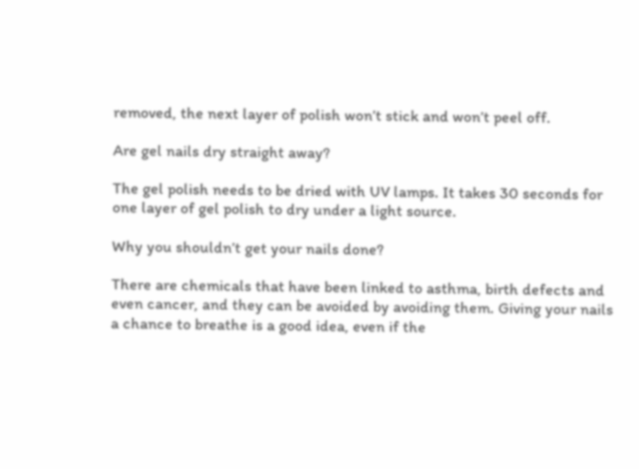removed, the next layer of polish won’t stick and won’t peel off.

Are gel nails dry straight away?

The gel polish needs to be dried with UV lamps. It takes 30 seconds for one layer of gel polish to dry under a light source.

Why you shouldn’t get your nails done?

There are chemicals that have been linked to asthma, birth defects and even cancer, and they can be avoided by avoiding them. Giving your nails a chance to breathe is a good idea, even if the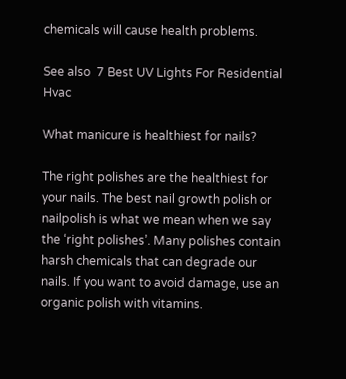chemicals will cause health problems.

See also  7 Best UV Lights For Residential Hvac

What manicure is healthiest for nails?

The right polishes are the healthiest for your nails. The best nail growth polish or nailpolish is what we mean when we say the ‘right polishes’. Many polishes contain harsh chemicals that can degrade our nails. If you want to avoid damage, use an organic polish with vitamins.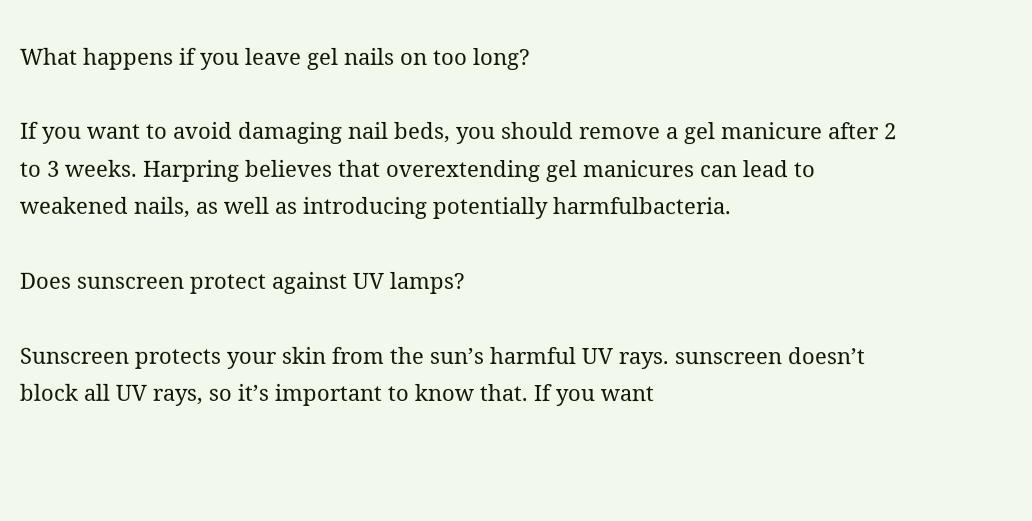What happens if you leave gel nails on too long?

If you want to avoid damaging nail beds, you should remove a gel manicure after 2 to 3 weeks. Harpring believes that overextending gel manicures can lead to weakened nails, as well as introducing potentially harmfulbacteria.

Does sunscreen protect against UV lamps?

Sunscreen protects your skin from the sun’s harmful UV rays. sunscreen doesn’t block all UV rays, so it’s important to know that. If you want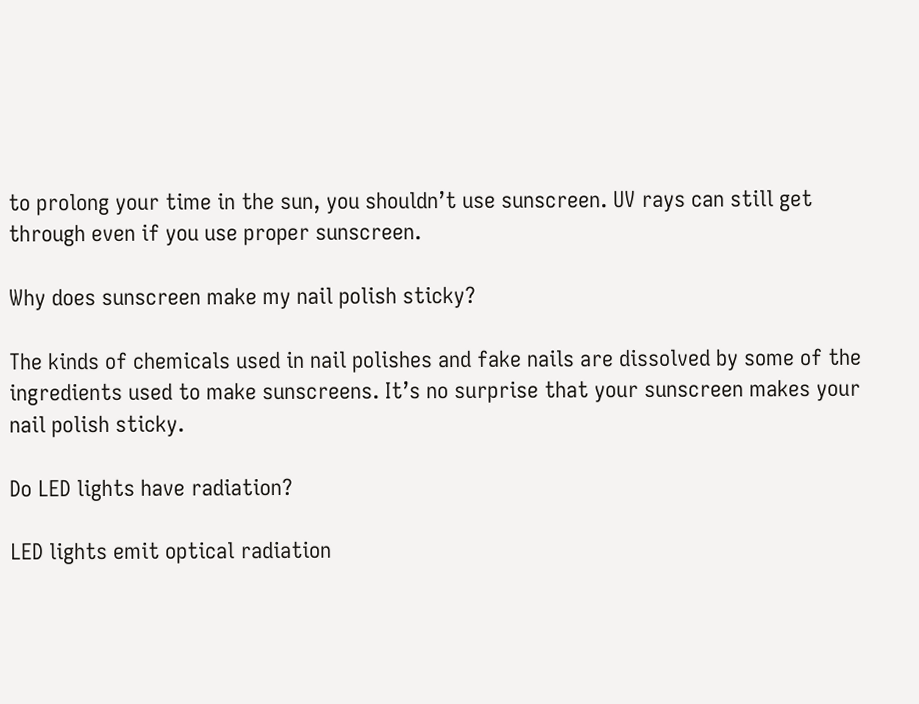to prolong your time in the sun, you shouldn’t use sunscreen. UV rays can still get through even if you use proper sunscreen.

Why does sunscreen make my nail polish sticky?

The kinds of chemicals used in nail polishes and fake nails are dissolved by some of the ingredients used to make sunscreens. It’s no surprise that your sunscreen makes your nail polish sticky.

Do LED lights have radiation?

LED lights emit optical radiation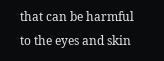that can be harmful to the eyes and skin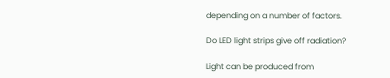depending on a number of factors.

Do LED light strips give off radiation?

Light can be produced from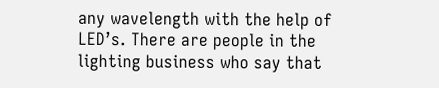any wavelength with the help of LED’s. There are people in the lighting business who say that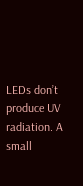LEDs don’t produce UV radiation. A small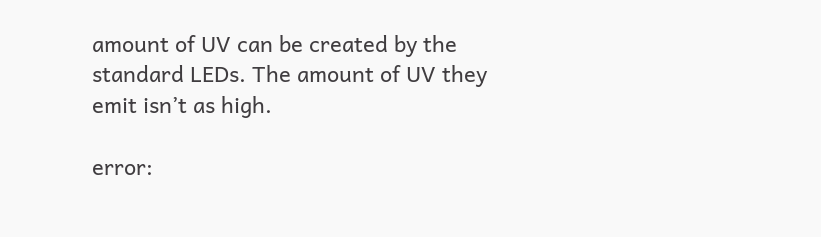amount of UV can be created by the standard LEDs. The amount of UV they emit isn’t as high.

error: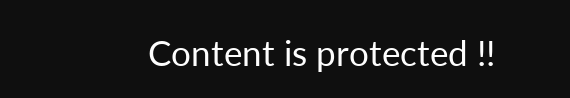Content is protected !!